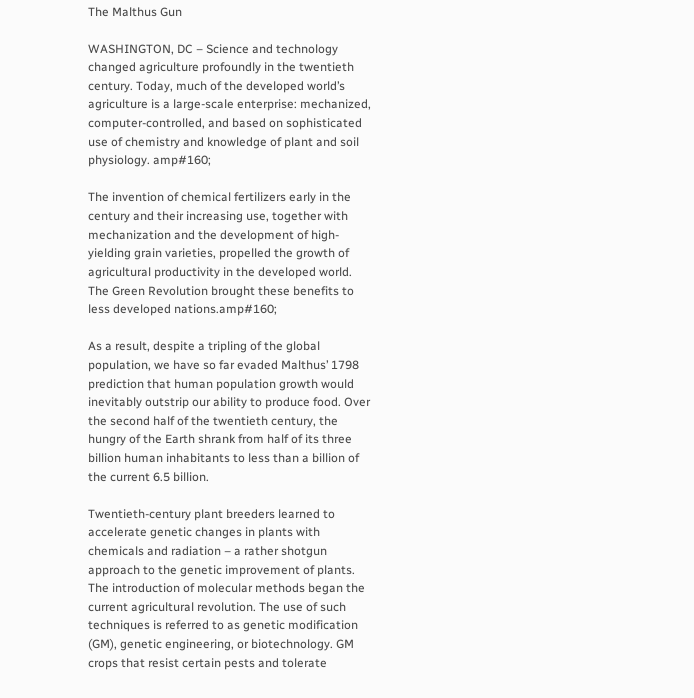The Malthus Gun

WASHINGTON, DC – Science and technology changed agriculture profoundly in the twentieth century. Today, much of the developed world’s agriculture is a large-scale enterprise: mechanized, computer-controlled, and based on sophisticated use of chemistry and knowledge of plant and soil physiology. amp#160;

The invention of chemical fertilizers early in the century and their increasing use, together with mechanization and the development of high-yielding grain varieties, propelled the growth of agricultural productivity in the developed world. The Green Revolution brought these benefits to less developed nations.amp#160;

As a result, despite a tripling of the global population, we have so far evaded Malthus’ 1798 prediction that human population growth would inevitably outstrip our ability to produce food. Over the second half of the twentieth century, the hungry of the Earth shrank from half of its three billion human inhabitants to less than a billion of the current 6.5 billion.

Twentieth-century plant breeders learned to accelerate genetic changes in plants with chemicals and radiation – a rather shotgun approach to the genetic improvement of plants. The introduction of molecular methods began the current agricultural revolution. The use of such techniques is referred to as genetic modification (GM), genetic engineering, or biotechnology. GM crops that resist certain pests and tolerate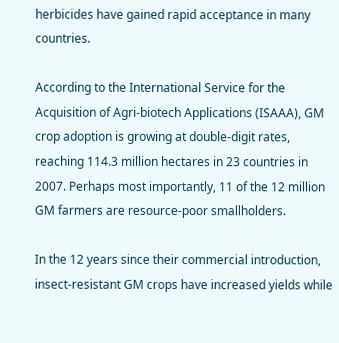herbicides have gained rapid acceptance in many countries.

According to the International Service for the Acquisition of Agri-biotech Applications (ISAAA), GM crop adoption is growing at double-digit rates, reaching 114.3 million hectares in 23 countries in 2007. Perhaps most importantly, 11 of the 12 million GM farmers are resource-poor smallholders.

In the 12 years since their commercial introduction, insect-resistant GM crops have increased yields while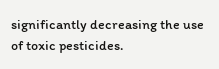significantly decreasing the use of toxic pesticides.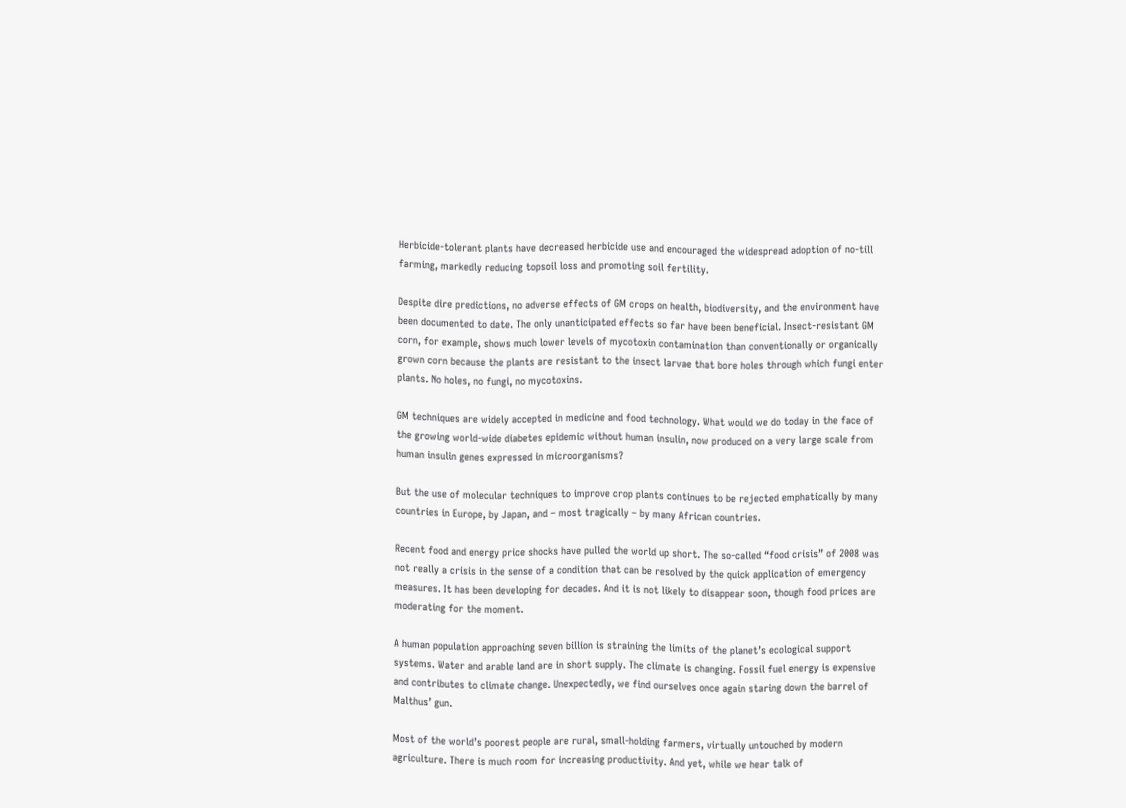Herbicide-tolerant plants have decreased herbicide use and encouraged the widespread adoption of no-till farming, markedly reducing topsoil loss and promoting soil fertility.

Despite dire predictions, no adverse effects of GM crops on health, biodiversity, and the environment have been documented to date. The only unanticipated effects so far have been beneficial. Insect-resistant GM corn, for example, shows much lower levels of mycotoxin contamination than conventionally or organically grown corn because the plants are resistant to the insect larvae that bore holes through which fungi enter plants. No holes, no fungi, no mycotoxins.

GM techniques are widely accepted in medicine and food technology. What would we do today in the face of the growing world-wide diabetes epidemic without human insulin, now produced on a very large scale from human insulin genes expressed in microorganisms?

But the use of molecular techniques to improve crop plants continues to be rejected emphatically by many countries in Europe, by Japan, and – most tragically – by many African countries.

Recent food and energy price shocks have pulled the world up short. The so-called “food crisis” of 2008 was not really a crisis in the sense of a condition that can be resolved by the quick application of emergency measures. It has been developing for decades. And it is not likely to disappear soon, though food prices are moderating for the moment.

A human population approaching seven billion is straining the limits of the planet’s ecological support systems. Water and arable land are in short supply. The climate is changing. Fossil fuel energy is expensive and contributes to climate change. Unexpectedly, we find ourselves once again staring down the barrel of Malthus’ gun.

Most of the world’s poorest people are rural, small-holding farmers, virtually untouched by modern agriculture. There is much room for increasing productivity. And yet, while we hear talk of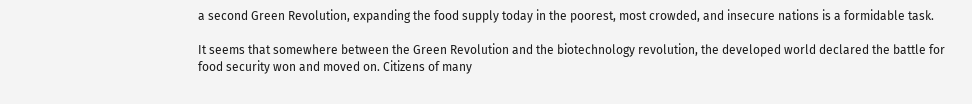a second Green Revolution, expanding the food supply today in the poorest, most crowded, and insecure nations is a formidable task.

It seems that somewhere between the Green Revolution and the biotechnology revolution, the developed world declared the battle for food security won and moved on. Citizens of many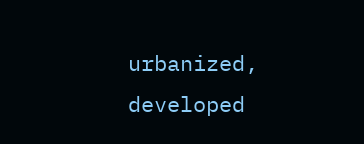urbanized, developed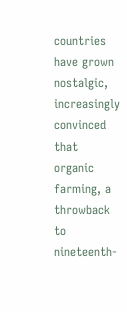countries have grown nostalgic, increasingly convinced that organic farming, a throwback to nineteenth-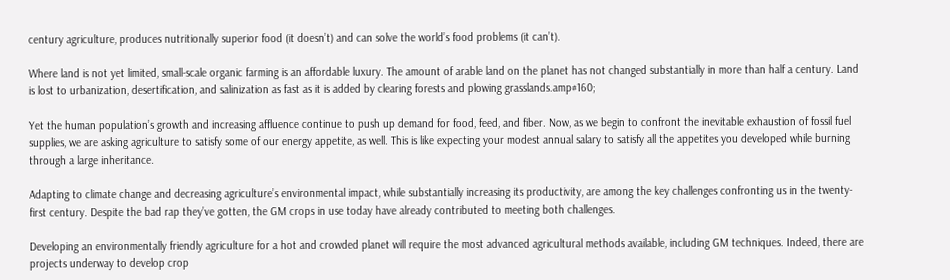century agriculture, produces nutritionally superior food (it doesn’t) and can solve the world’s food problems (it can’t).

Where land is not yet limited, small-scale organic farming is an affordable luxury. The amount of arable land on the planet has not changed substantially in more than half a century. Land is lost to urbanization, desertification, and salinization as fast as it is added by clearing forests and plowing grasslands.amp#160;

Yet the human population’s growth and increasing affluence continue to push up demand for food, feed, and fiber. Now, as we begin to confront the inevitable exhaustion of fossil fuel supplies, we are asking agriculture to satisfy some of our energy appetite, as well. This is like expecting your modest annual salary to satisfy all the appetites you developed while burning through a large inheritance.

Adapting to climate change and decreasing agriculture’s environmental impact, while substantially increasing its productivity, are among the key challenges confronting us in the twenty-first century. Despite the bad rap they’ve gotten, the GM crops in use today have already contributed to meeting both challenges.

Developing an environmentally friendly agriculture for a hot and crowded planet will require the most advanced agricultural methods available, including GM techniques. Indeed, there are projects underway to develop crop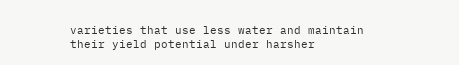varieties that use less water and maintain their yield potential under harsher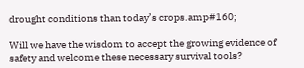drought conditions than today’s crops.amp#160;

Will we have the wisdom to accept the growing evidence of safety and welcome these necessary survival tools?